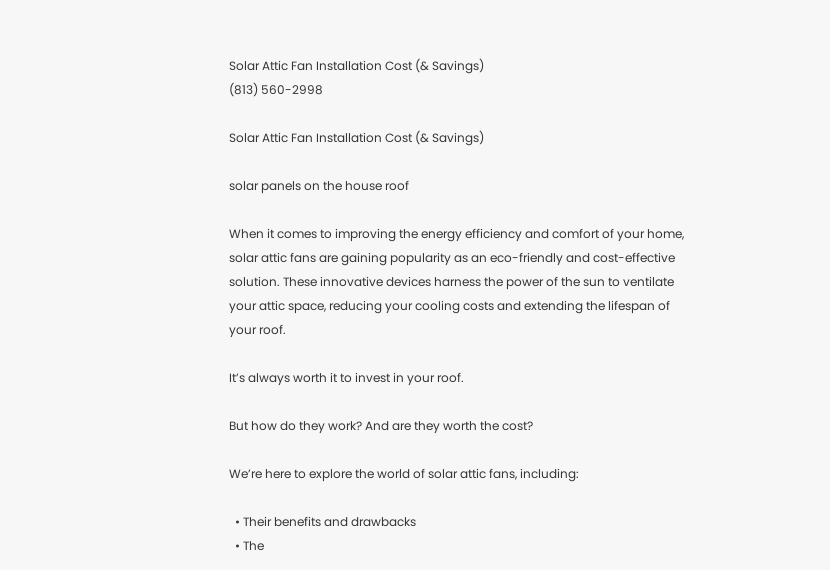Solar Attic Fan Installation Cost (& Savings)
(813) 560-2998

Solar Attic Fan Installation Cost (& Savings)

solar panels on the house roof

When it comes to improving the energy efficiency and comfort of your home, solar attic fans are gaining popularity as an eco-friendly and cost-effective solution. These innovative devices harness the power of the sun to ventilate your attic space, reducing your cooling costs and extending the lifespan of your roof.

It’s always worth it to invest in your roof.

But how do they work? And are they worth the cost?

We’re here to explore the world of solar attic fans, including:

  • Their benefits and drawbacks
  • The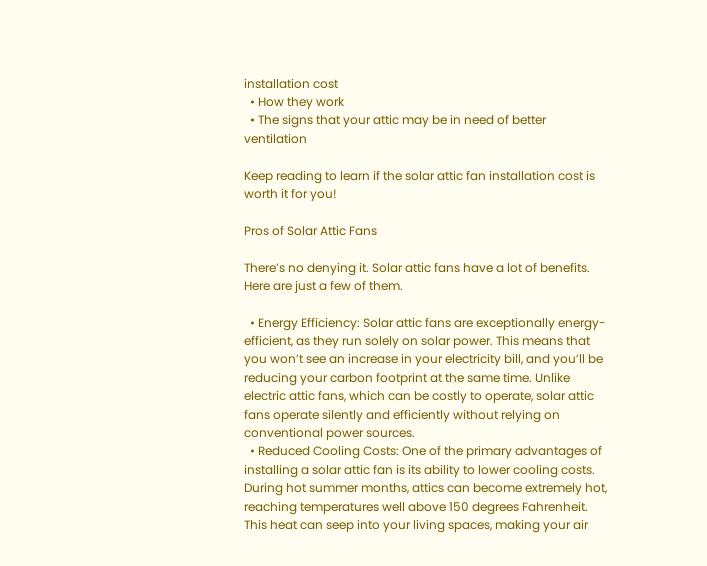installation cost
  • How they work
  • The signs that your attic may be in need of better ventilation

Keep reading to learn if the solar attic fan installation cost is worth it for you!

Pros of Solar Attic Fans

There’s no denying it. Solar attic fans have a lot of benefits. Here are just a few of them.

  • Energy Efficiency: Solar attic fans are exceptionally energy-efficient, as they run solely on solar power. This means that you won’t see an increase in your electricity bill, and you’ll be reducing your carbon footprint at the same time. Unlike electric attic fans, which can be costly to operate, solar attic fans operate silently and efficiently without relying on conventional power sources.
  • Reduced Cooling Costs: One of the primary advantages of installing a solar attic fan is its ability to lower cooling costs. During hot summer months, attics can become extremely hot, reaching temperatures well above 150 degrees Fahrenheit. This heat can seep into your living spaces, making your air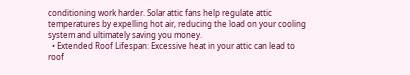conditioning work harder. Solar attic fans help regulate attic temperatures by expelling hot air, reducing the load on your cooling system and ultimately saving you money.
  • Extended Roof Lifespan: Excessive heat in your attic can lead to roof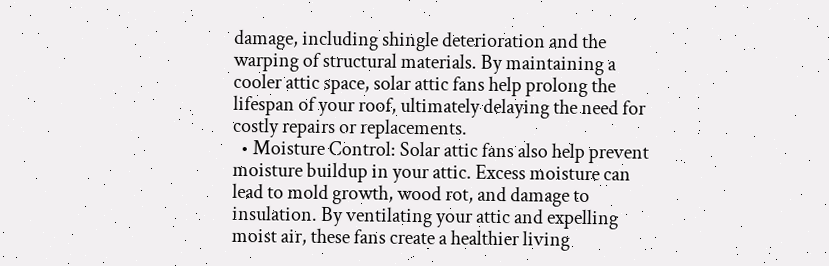damage, including shingle deterioration and the warping of structural materials. By maintaining a cooler attic space, solar attic fans help prolong the lifespan of your roof, ultimately delaying the need for costly repairs or replacements.
  • Moisture Control: Solar attic fans also help prevent moisture buildup in your attic. Excess moisture can lead to mold growth, wood rot, and damage to insulation. By ventilating your attic and expelling moist air, these fans create a healthier living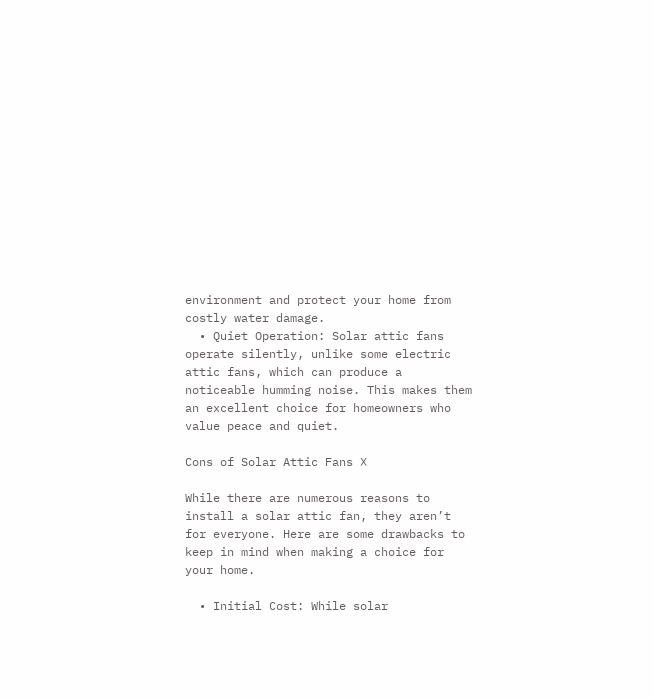environment and protect your home from costly water damage.
  • Quiet Operation: Solar attic fans operate silently, unlike some electric attic fans, which can produce a noticeable humming noise. This makes them an excellent choice for homeowners who value peace and quiet.

Cons of Solar Attic Fans ❌

While there are numerous reasons to install a solar attic fan, they aren’t for everyone. Here are some drawbacks to keep in mind when making a choice for your home.

  • Initial Cost: While solar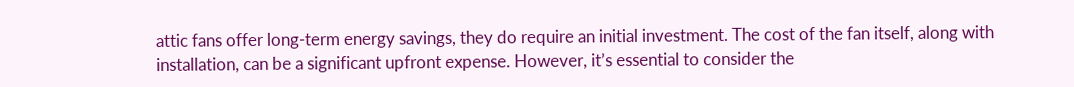attic fans offer long-term energy savings, they do require an initial investment. The cost of the fan itself, along with installation, can be a significant upfront expense. However, it’s essential to consider the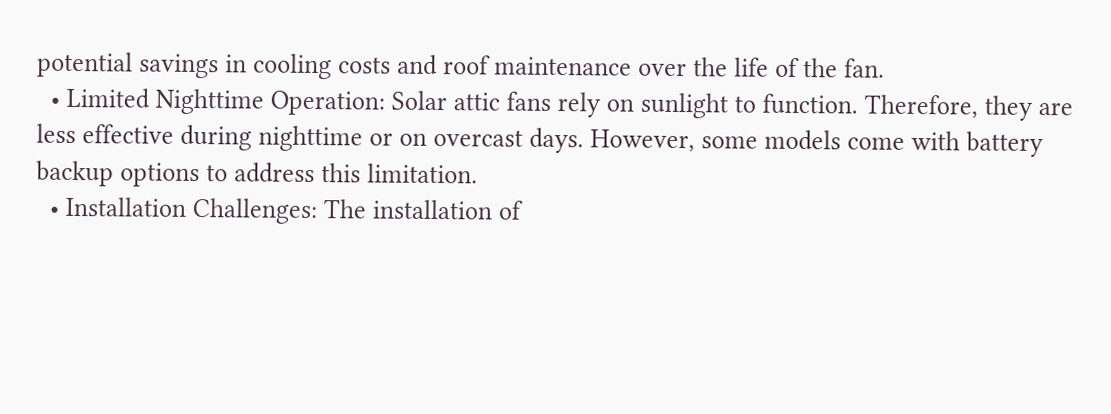potential savings in cooling costs and roof maintenance over the life of the fan.
  • Limited Nighttime Operation: Solar attic fans rely on sunlight to function. Therefore, they are less effective during nighttime or on overcast days. However, some models come with battery backup options to address this limitation.
  • Installation Challenges: The installation of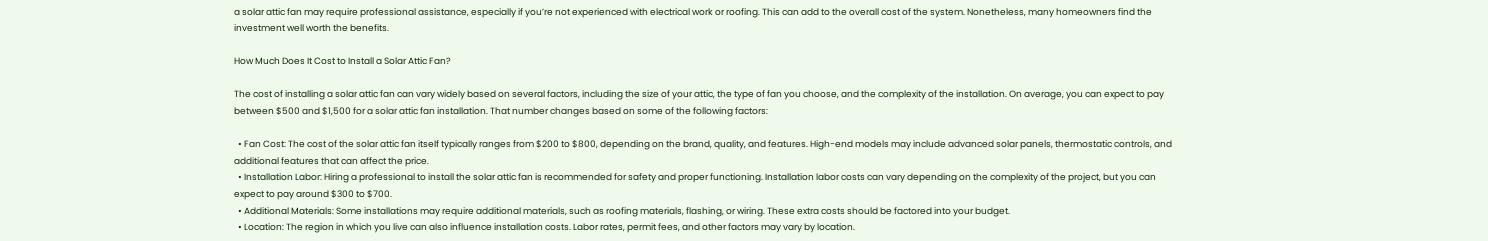a solar attic fan may require professional assistance, especially if you’re not experienced with electrical work or roofing. This can add to the overall cost of the system. Nonetheless, many homeowners find the investment well worth the benefits.

How Much Does It Cost to Install a Solar Attic Fan?

The cost of installing a solar attic fan can vary widely based on several factors, including the size of your attic, the type of fan you choose, and the complexity of the installation. On average, you can expect to pay between $500 and $1,500 for a solar attic fan installation. That number changes based on some of the following factors:

  • Fan Cost: The cost of the solar attic fan itself typically ranges from $200 to $800, depending on the brand, quality, and features. High-end models may include advanced solar panels, thermostatic controls, and additional features that can affect the price.
  • Installation Labor: Hiring a professional to install the solar attic fan is recommended for safety and proper functioning. Installation labor costs can vary depending on the complexity of the project, but you can expect to pay around $300 to $700.
  • Additional Materials: Some installations may require additional materials, such as roofing materials, flashing, or wiring. These extra costs should be factored into your budget.
  • Location: The region in which you live can also influence installation costs. Labor rates, permit fees, and other factors may vary by location.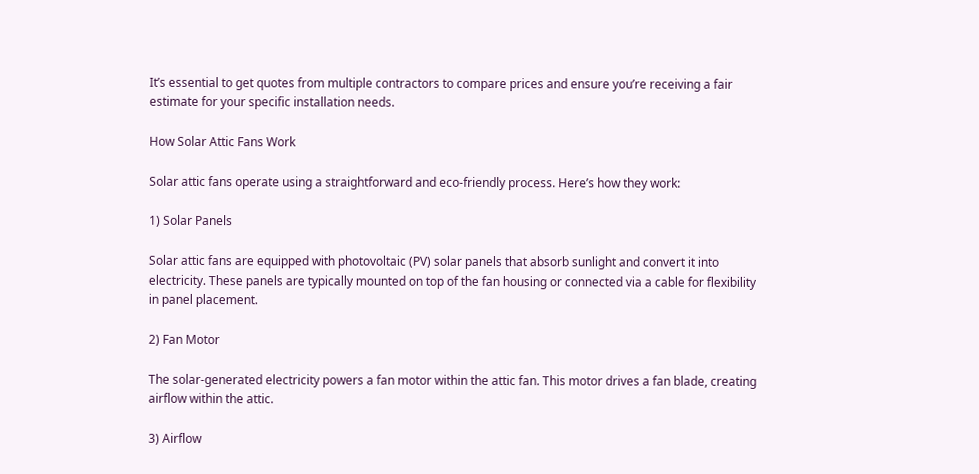It’s essential to get quotes from multiple contractors to compare prices and ensure you’re receiving a fair estimate for your specific installation needs.

How Solar Attic Fans Work

Solar attic fans operate using a straightforward and eco-friendly process. Here’s how they work:

1) Solar Panels

Solar attic fans are equipped with photovoltaic (PV) solar panels that absorb sunlight and convert it into electricity. These panels are typically mounted on top of the fan housing or connected via a cable for flexibility in panel placement.

2) Fan Motor

The solar-generated electricity powers a fan motor within the attic fan. This motor drives a fan blade, creating airflow within the attic.

3) Airflow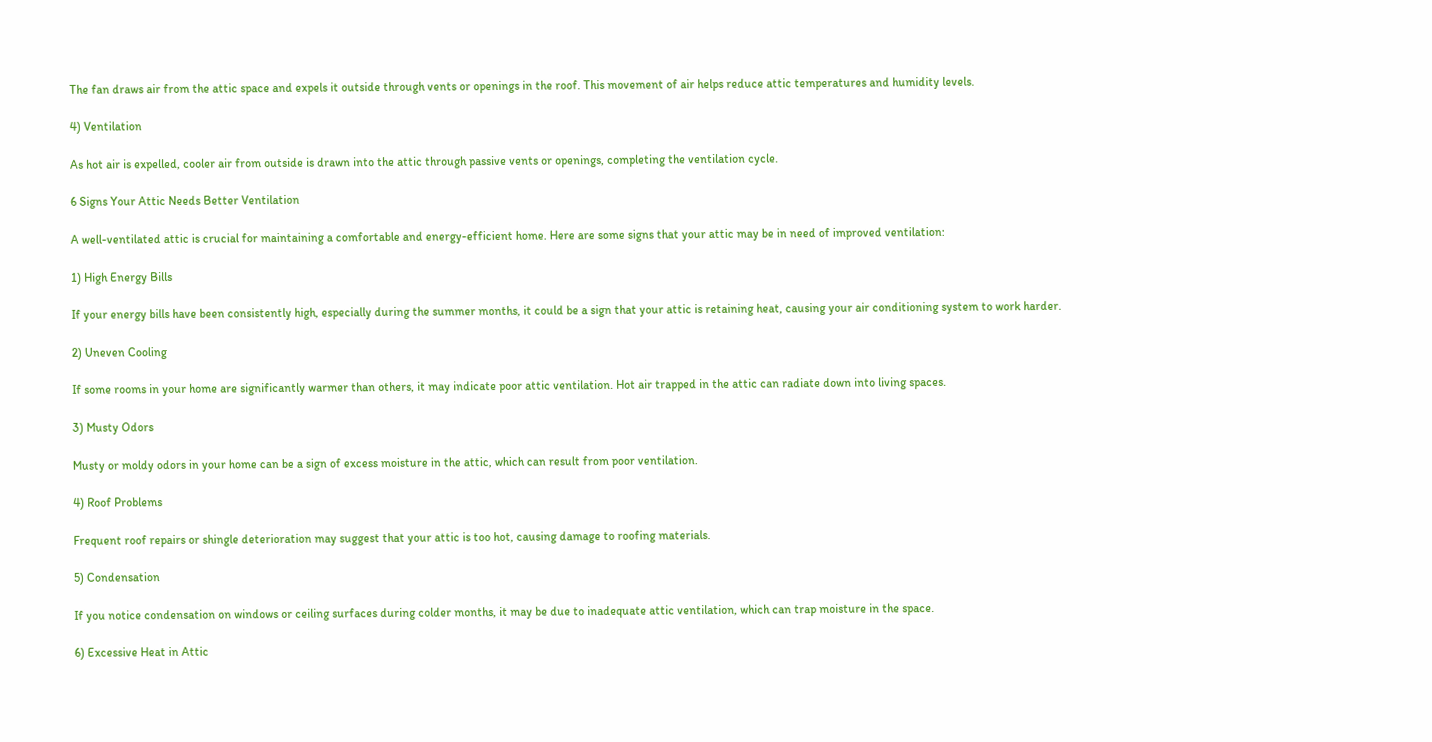The fan draws air from the attic space and expels it outside through vents or openings in the roof. This movement of air helps reduce attic temperatures and humidity levels.

4) Ventilation

As hot air is expelled, cooler air from outside is drawn into the attic through passive vents or openings, completing the ventilation cycle.

6 Signs Your Attic Needs Better Ventilation

A well-ventilated attic is crucial for maintaining a comfortable and energy-efficient home. Here are some signs that your attic may be in need of improved ventilation:

1) High Energy Bills

If your energy bills have been consistently high, especially during the summer months, it could be a sign that your attic is retaining heat, causing your air conditioning system to work harder.

2) Uneven Cooling

If some rooms in your home are significantly warmer than others, it may indicate poor attic ventilation. Hot air trapped in the attic can radiate down into living spaces.

3) Musty Odors

Musty or moldy odors in your home can be a sign of excess moisture in the attic, which can result from poor ventilation.

4) Roof Problems

Frequent roof repairs or shingle deterioration may suggest that your attic is too hot, causing damage to roofing materials.

5) Condensation

If you notice condensation on windows or ceiling surfaces during colder months, it may be due to inadequate attic ventilation, which can trap moisture in the space.

6) Excessive Heat in Attic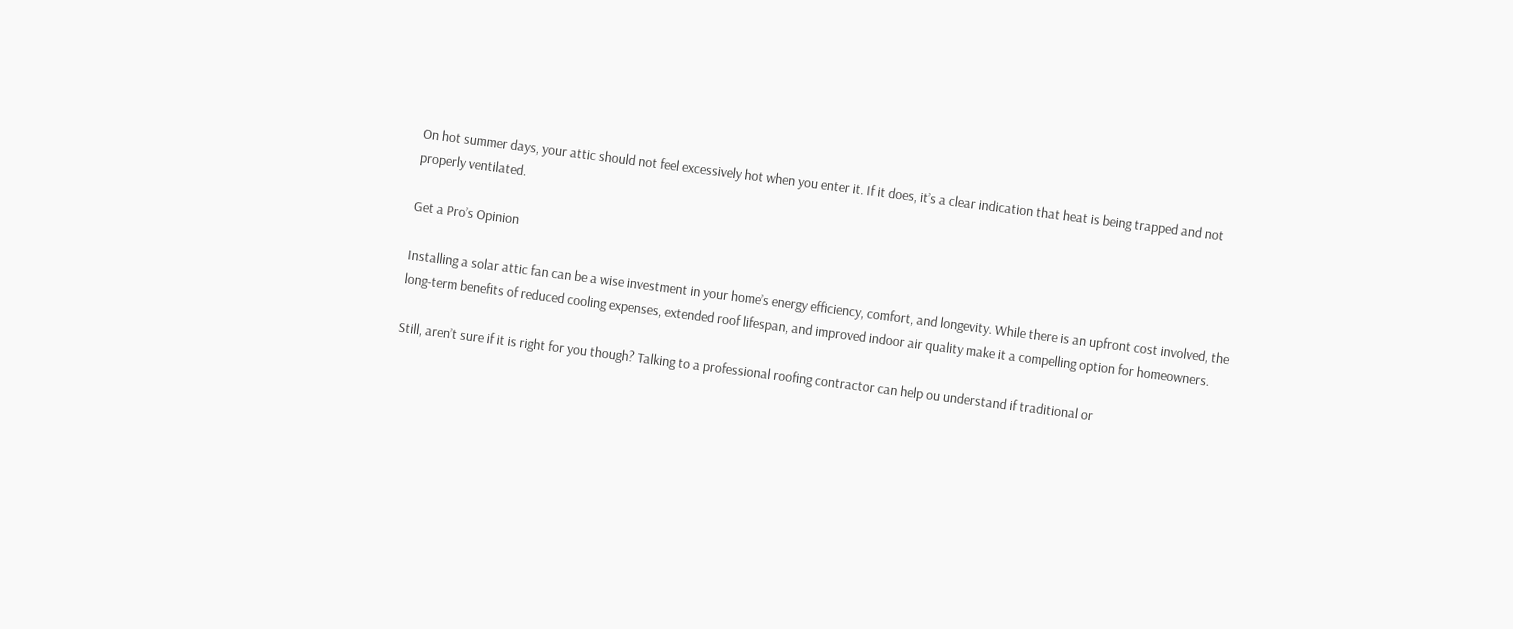On hot summer days, your attic should not feel excessively hot when you enter it. If it does, it’s a clear indication that heat is being trapped and not properly ventilated.

Get a Pro’s Opinion

Installing a solar attic fan can be a wise investment in your home’s energy efficiency, comfort, and longevity. While there is an upfront cost involved, the long-term benefits of reduced cooling expenses, extended roof lifespan, and improved indoor air quality make it a compelling option for homeowners.

Still, aren’t sure if it is right for you though? Talking to a professional roofing contractor can help ou understand if traditional or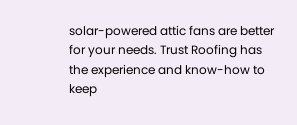solar-powered attic fans are better for your needs. Trust Roofing has the experience and know-how to keep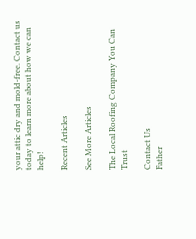your attic dry and mold-free. Contact us today to learn more about how we can help!

Recent Articles

See More Articles

The Local Roofing Company You Can Trust

Contact Us
Father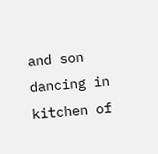and son dancing in kitchen of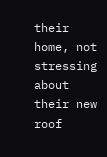their home, not stressing about their new roof